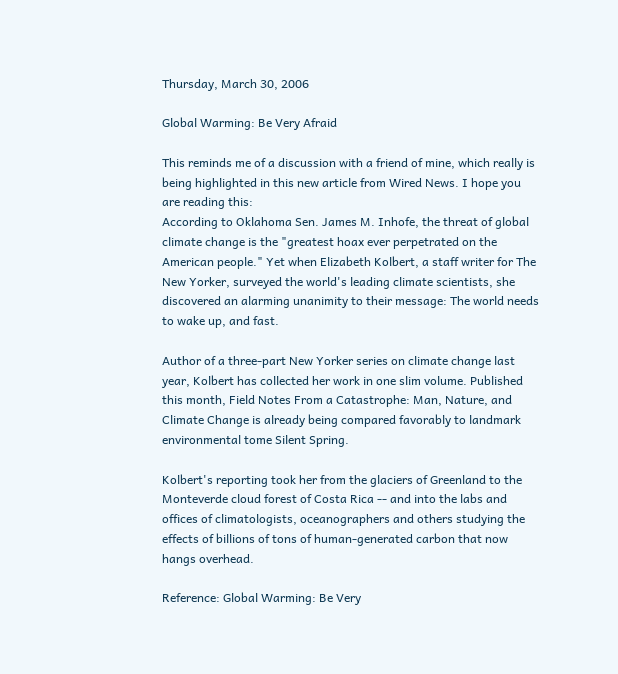Thursday, March 30, 2006

Global Warming: Be Very Afraid

This reminds me of a discussion with a friend of mine, which really is being highlighted in this new article from Wired News. I hope you are reading this:
According to Oklahoma Sen. James M. Inhofe, the threat of global climate change is the "greatest hoax ever perpetrated on the American people." Yet when Elizabeth Kolbert, a staff writer for The New Yorker, surveyed the world's leading climate scientists, she discovered an alarming unanimity to their message: The world needs to wake up, and fast.

Author of a three-part New Yorker series on climate change last year, Kolbert has collected her work in one slim volume. Published this month, Field Notes From a Catastrophe: Man, Nature, and Climate Change is already being compared favorably to landmark environmental tome Silent Spring.

Kolbert's reporting took her from the glaciers of Greenland to the Monteverde cloud forest of Costa Rica -- and into the labs and offices of climatologists, oceanographers and others studying the effects of billions of tons of human-generated carbon that now hangs overhead.

Reference: Global Warming: Be Very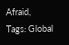Afraid,
Tags: Global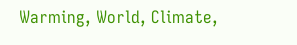Warming, World, Climate,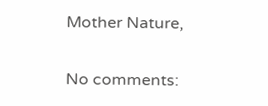Mother Nature,

No comments: